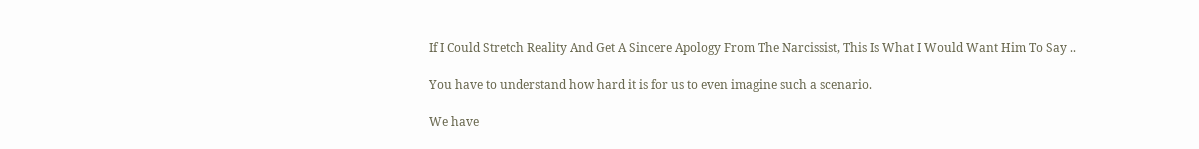If I Could Stretch Reality And Get A Sincere Apology From The Narcissist, This Is What I Would Want Him To Say ..

You have to understand how hard it is for us to even imagine such a scenario.

We have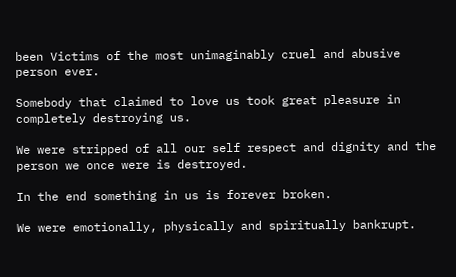been Victims of the most unimaginably cruel and abusive person ever.

Somebody that claimed to love us took great pleasure in completely destroying us.

We were stripped of all our self respect and dignity and the person we once were is destroyed.

In the end something in us is forever broken.

We were emotionally, physically and spiritually bankrupt.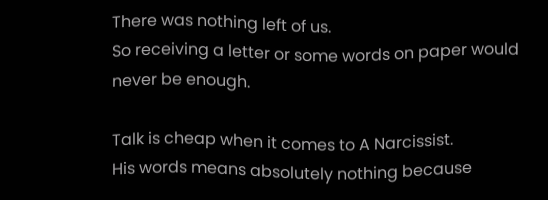There was nothing left of us.
So receiving a letter or some words on paper would never be enough.

Talk is cheap when it comes to A Narcissist.
His words means absolutely nothing because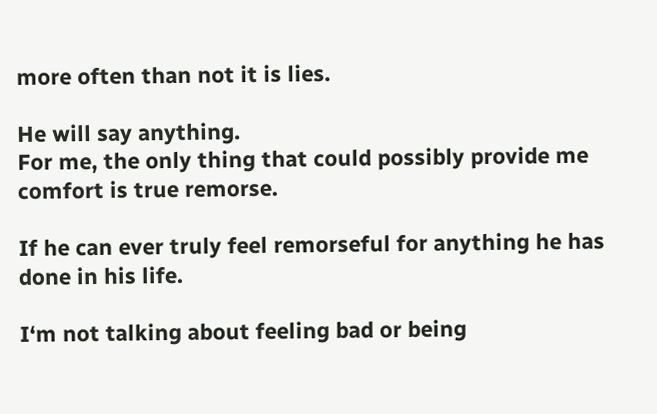more often than not it is lies.

He will say anything.
For me, the only thing that could possibly provide me comfort is true remorse.

If he can ever truly feel remorseful for anything he has done in his life.

I‘m not talking about feeling bad or being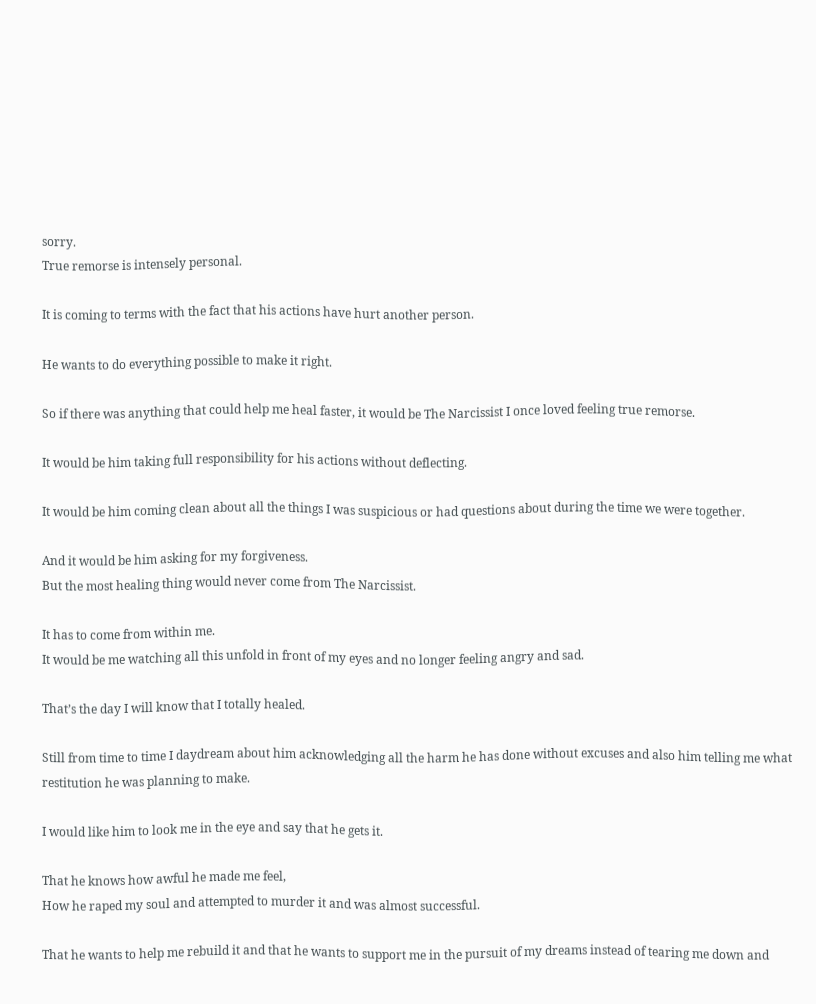sorry.
True remorse is intensely personal.

It is coming to terms with the fact that his actions have hurt another person.

He wants to do everything possible to make it right.

So if there was anything that could help me heal faster, it would be The Narcissist I once loved feeling true remorse.

It would be him taking full responsibility for his actions without deflecting.

It would be him coming clean about all the things I was suspicious or had questions about during the time we were together.

And it would be him asking for my forgiveness.
But the most healing thing would never come from The Narcissist.

It has to come from within me.
It would be me watching all this unfold in front of my eyes and no longer feeling angry and sad.

That’s the day I will know that I totally healed.

Still from time to time I daydream about him acknowledging all the harm he has done without excuses and also him telling me what restitution he was planning to make.

I would like him to look me in the eye and say that he gets it.

That he knows how awful he made me feel,
How he raped my soul and attempted to murder it and was almost successful.

That he wants to help me rebuild it and that he wants to support me in the pursuit of my dreams instead of tearing me down and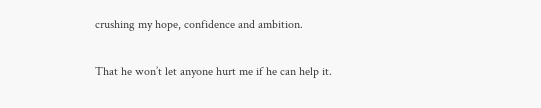crushing my hope, confidence and ambition.

That he won’t let anyone hurt me if he can help it.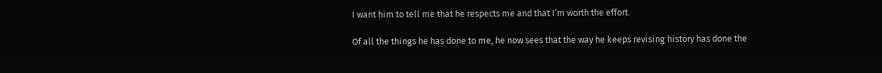I want him to tell me that he respects me and that I’m worth the effort.

Of all the things he has done to me, he now sees that the way he keeps revising history has done the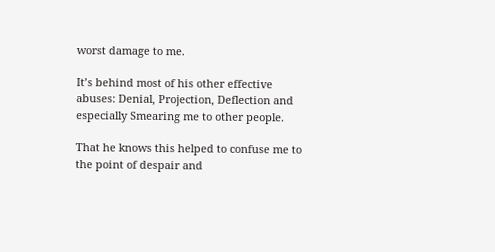worst damage to me.

It’s behind most of his other effective abuses: Denial, Projection, Deflection and especially Smearing me to other people.

That he knows this helped to confuse me to the point of despair and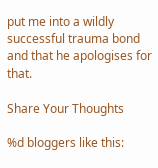put me into a wildly successful trauma bond and that he apologises for that.

Share Your Thoughts

%d bloggers like this: